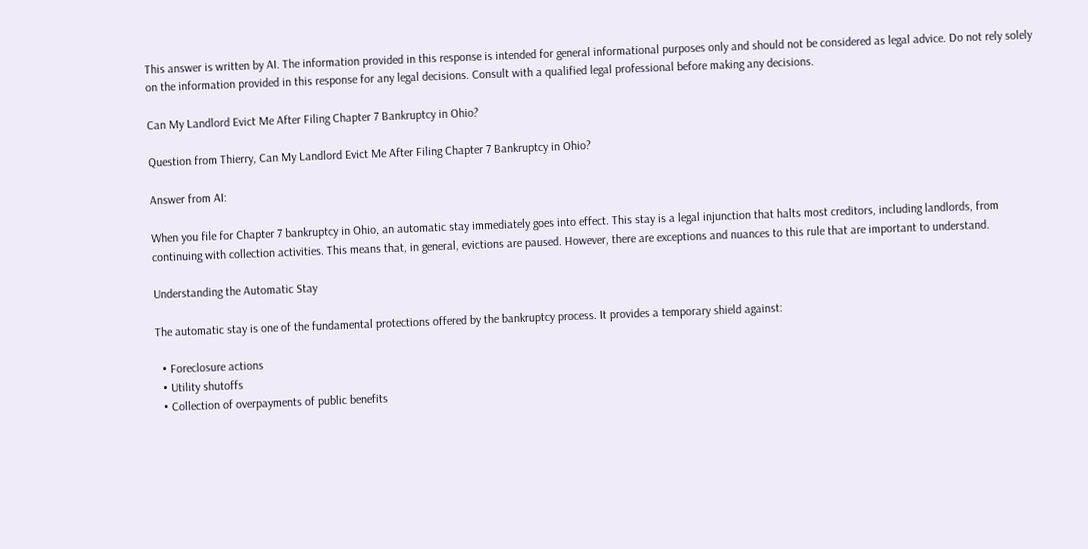This answer is written by AI. The information provided in this response is intended for general informational purposes only and should not be considered as legal advice. Do not rely solely on the information provided in this response for any legal decisions. Consult with a qualified legal professional before making any decisions.

Can My Landlord Evict Me After Filing Chapter 7 Bankruptcy in Ohio?

Question from Thierry, Can My Landlord Evict Me After Filing Chapter 7 Bankruptcy in Ohio?

Answer from AI:

When you file for Chapter 7 bankruptcy in Ohio, an automatic stay immediately goes into effect. This stay is a legal injunction that halts most creditors, including landlords, from continuing with collection activities. This means that, in general, evictions are paused. However, there are exceptions and nuances to this rule that are important to understand.

Understanding the Automatic Stay

The automatic stay is one of the fundamental protections offered by the bankruptcy process. It provides a temporary shield against:

  • Foreclosure actions
  • Utility shutoffs
  • Collection of overpayments of public benefits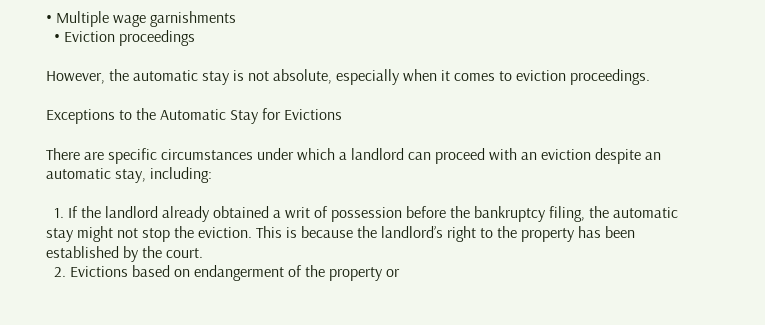• Multiple wage garnishments
  • Eviction proceedings

However, the automatic stay is not absolute, especially when it comes to eviction proceedings.

Exceptions to the Automatic Stay for Evictions

There are specific circumstances under which a landlord can proceed with an eviction despite an automatic stay, including:

  1. If the landlord already obtained a writ of possession before the bankruptcy filing, the automatic stay might not stop the eviction. This is because the landlord’s right to the property has been established by the court.
  2. Evictions based on endangerment of the property or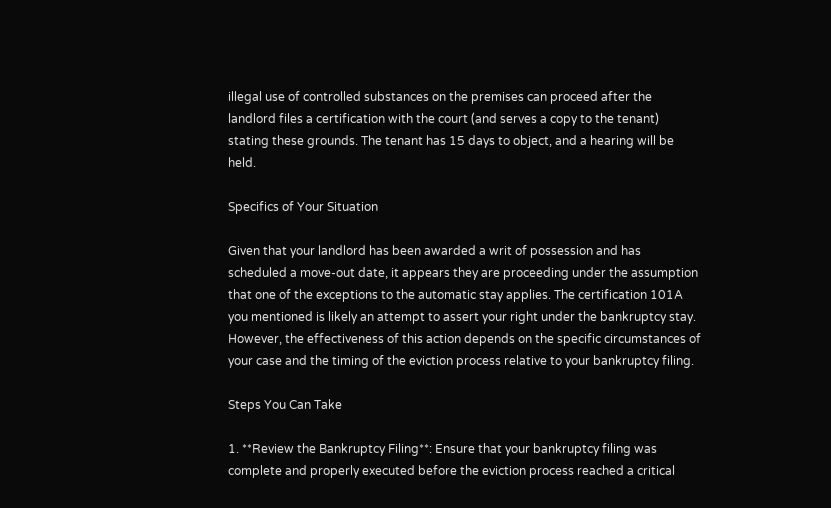illegal use of controlled substances on the premises can proceed after the landlord files a certification with the court (and serves a copy to the tenant) stating these grounds. The tenant has 15 days to object, and a hearing will be held.

Specifics of Your Situation

Given that your landlord has been awarded a writ of possession and has scheduled a move-out date, it appears they are proceeding under the assumption that one of the exceptions to the automatic stay applies. The certification 101A you mentioned is likely an attempt to assert your right under the bankruptcy stay. However, the effectiveness of this action depends on the specific circumstances of your case and the timing of the eviction process relative to your bankruptcy filing.

Steps You Can Take

1. **Review the Bankruptcy Filing**: Ensure that your bankruptcy filing was complete and properly executed before the eviction process reached a critical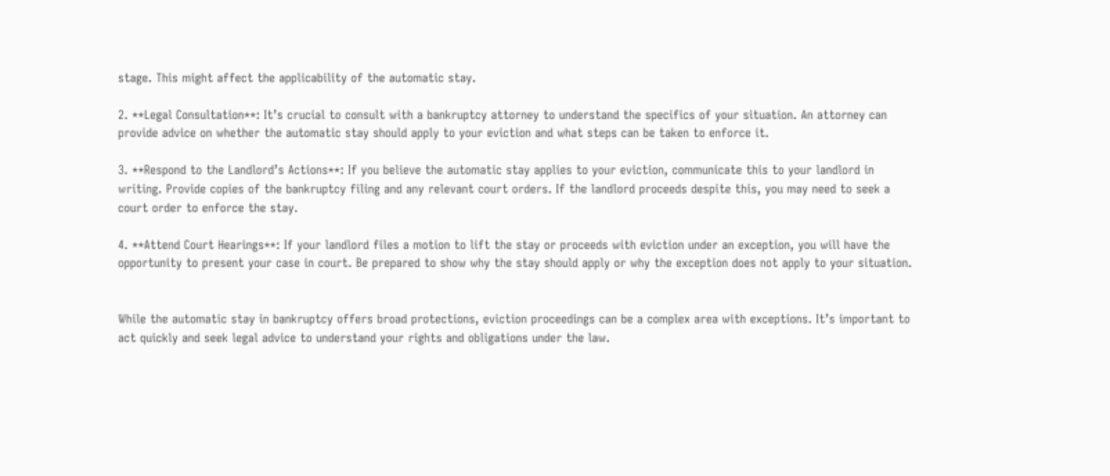stage. This might affect the applicability of the automatic stay.

2. **Legal Consultation**: It’s crucial to consult with a bankruptcy attorney to understand the specifics of your situation. An attorney can provide advice on whether the automatic stay should apply to your eviction and what steps can be taken to enforce it.

3. **Respond to the Landlord’s Actions**: If you believe the automatic stay applies to your eviction, communicate this to your landlord in writing. Provide copies of the bankruptcy filing and any relevant court orders. If the landlord proceeds despite this, you may need to seek a court order to enforce the stay.

4. **Attend Court Hearings**: If your landlord files a motion to lift the stay or proceeds with eviction under an exception, you will have the opportunity to present your case in court. Be prepared to show why the stay should apply or why the exception does not apply to your situation.


While the automatic stay in bankruptcy offers broad protections, eviction proceedings can be a complex area with exceptions. It’s important to act quickly and seek legal advice to understand your rights and obligations under the law.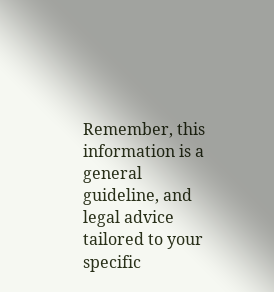Remember, this information is a general guideline, and legal advice tailored to your specific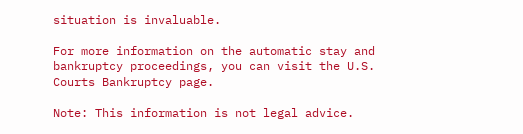situation is invaluable.

For more information on the automatic stay and bankruptcy proceedings, you can visit the U.S. Courts Bankruptcy page.

Note: This information is not legal advice.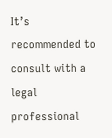It’s recommended to consult with a legal professional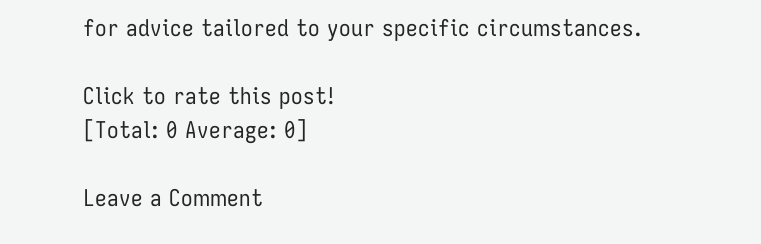for advice tailored to your specific circumstances.

Click to rate this post!
[Total: 0 Average: 0]

Leave a Comment